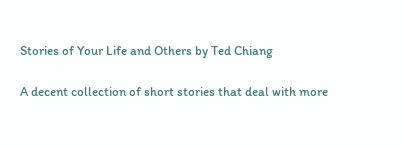Stories of Your Life and Others by Ted Chiang

A decent collection of short stories that deal with more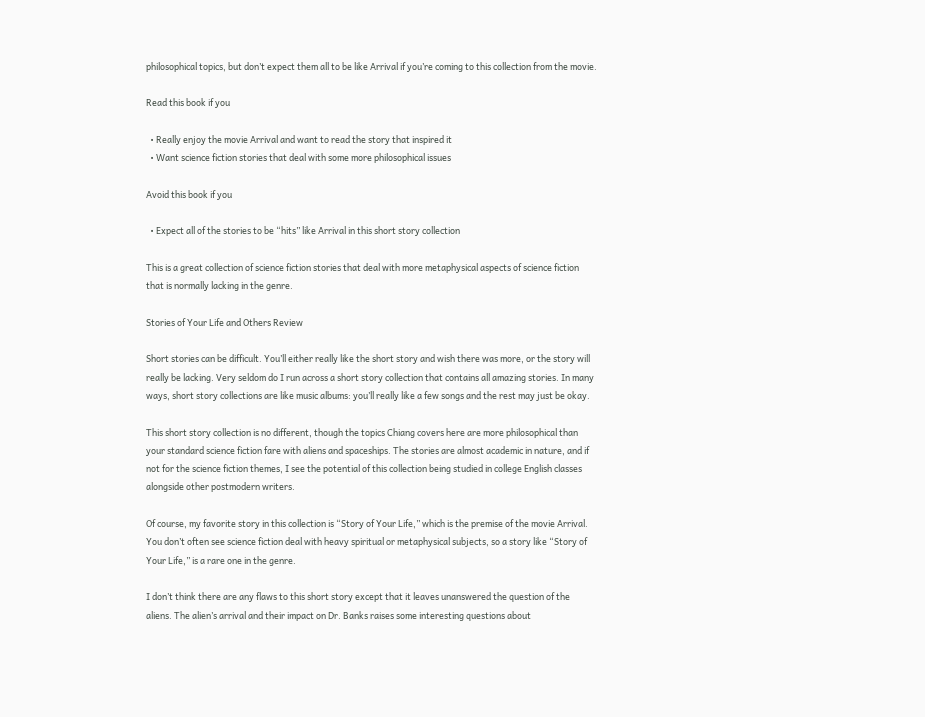philosophical topics, but don’t expect them all to be like Arrival if you’re coming to this collection from the movie.

Read this book if you

  • Really enjoy the movie Arrival and want to read the story that inspired it
  • Want science fiction stories that deal with some more philosophical issues

Avoid this book if you

  • Expect all of the stories to be “hits” like Arrival in this short story collection

This is a great collection of science fiction stories that deal with more metaphysical aspects of science fiction that is normally lacking in the genre.

Stories of Your Life and Others Review

Short stories can be difficult. You’ll either really like the short story and wish there was more, or the story will really be lacking. Very seldom do I run across a short story collection that contains all amazing stories. In many ways, short story collections are like music albums: you’ll really like a few songs and the rest may just be okay.

This short story collection is no different, though the topics Chiang covers here are more philosophical than your standard science fiction fare with aliens and spaceships. The stories are almost academic in nature, and if not for the science fiction themes, I see the potential of this collection being studied in college English classes alongside other postmodern writers.

Of course, my favorite story in this collection is “Story of Your Life,” which is the premise of the movie Arrival. You don’t often see science fiction deal with heavy spiritual or metaphysical subjects, so a story like “Story of Your Life,” is a rare one in the genre.

I don’t think there are any flaws to this short story except that it leaves unanswered the question of the aliens. The alien’s arrival and their impact on Dr. Banks raises some interesting questions about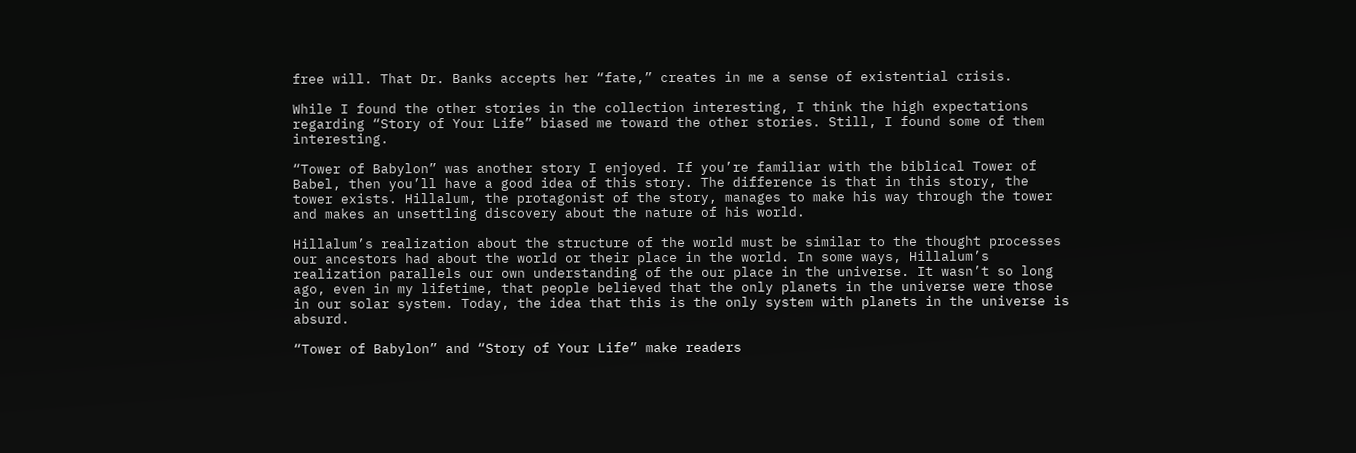free will. That Dr. Banks accepts her “fate,” creates in me a sense of existential crisis.

While I found the other stories in the collection interesting, I think the high expectations regarding “Story of Your Life” biased me toward the other stories. Still, I found some of them interesting.

“Tower of Babylon” was another story I enjoyed. If you’re familiar with the biblical Tower of Babel, then you’ll have a good idea of this story. The difference is that in this story, the tower exists. Hillalum, the protagonist of the story, manages to make his way through the tower and makes an unsettling discovery about the nature of his world.

Hillalum’s realization about the structure of the world must be similar to the thought processes our ancestors had about the world or their place in the world. In some ways, Hillalum’s realization parallels our own understanding of the our place in the universe. It wasn’t so long ago, even in my lifetime, that people believed that the only planets in the universe were those in our solar system. Today, the idea that this is the only system with planets in the universe is absurd.

“Tower of Babylon” and “Story of Your Life” make readers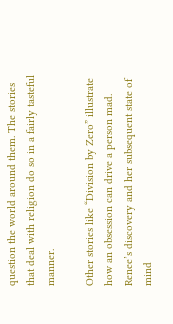question the world around them. The stories that deal with religion do so in a fairly tasteful manner.

Other stories like “Division by Zero” illustrate how an obsession can drive a person mad. Renee’s discovery and her subsequent state of mind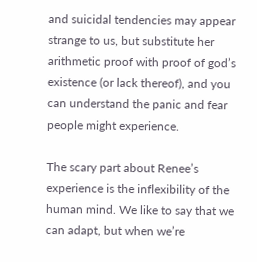and suicidal tendencies may appear strange to us, but substitute her arithmetic proof with proof of god’s existence (or lack thereof), and you can understand the panic and fear people might experience.

The scary part about Renee’s experience is the inflexibility of the human mind. We like to say that we can adapt, but when we’re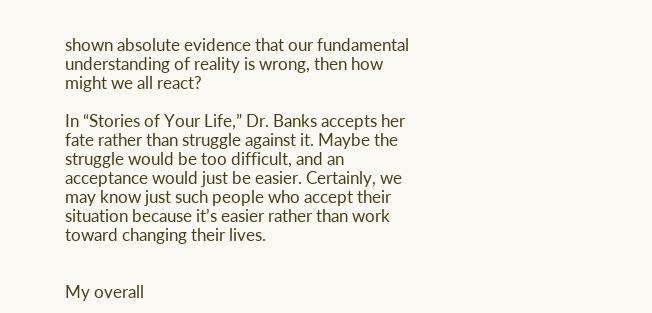shown absolute evidence that our fundamental understanding of reality is wrong, then how might we all react?

In “Stories of Your Life,” Dr. Banks accepts her fate rather than struggle against it. Maybe the struggle would be too difficult, and an acceptance would just be easier. Certainly, we may know just such people who accept their situation because it’s easier rather than work toward changing their lives.


My overall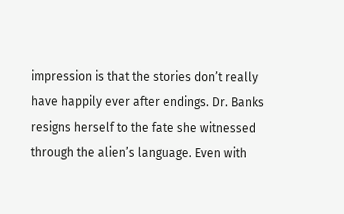impression is that the stories don’t really have happily ever after endings. Dr. Banks resigns herself to the fate she witnessed through the alien’s language. Even with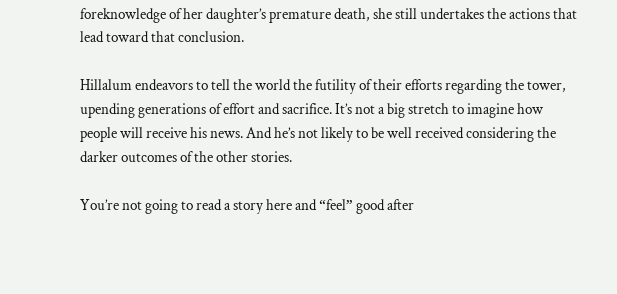foreknowledge of her daughter’s premature death, she still undertakes the actions that lead toward that conclusion.

Hillalum endeavors to tell the world the futility of their efforts regarding the tower, upending generations of effort and sacrifice. It’s not a big stretch to imagine how people will receive his news. And he’s not likely to be well received considering the darker outcomes of the other stories.

You’re not going to read a story here and “feel” good after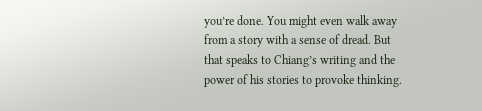you’re done. You might even walk away from a story with a sense of dread. But that speaks to Chiang’s writing and the power of his stories to provoke thinking.